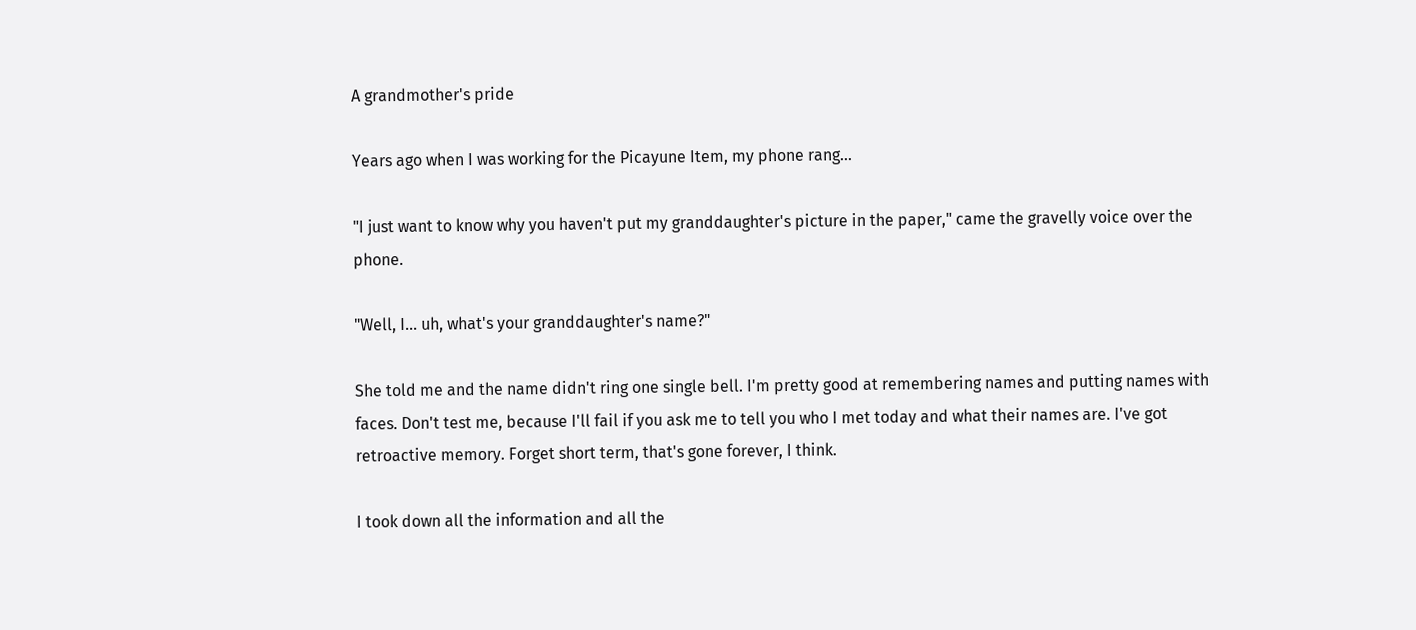A grandmother's pride

Years ago when I was working for the Picayune Item, my phone rang...

"I just want to know why you haven't put my granddaughter's picture in the paper," came the gravelly voice over the phone.

"Well, I... uh, what's your granddaughter's name?"

She told me and the name didn't ring one single bell. I'm pretty good at remembering names and putting names with faces. Don't test me, because I'll fail if you ask me to tell you who I met today and what their names are. I've got retroactive memory. Forget short term, that's gone forever, I think.

I took down all the information and all the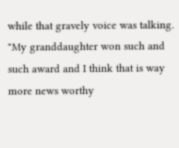while that gravely voice was talking. "My granddaughter won such and such award and I think that is way more news worthy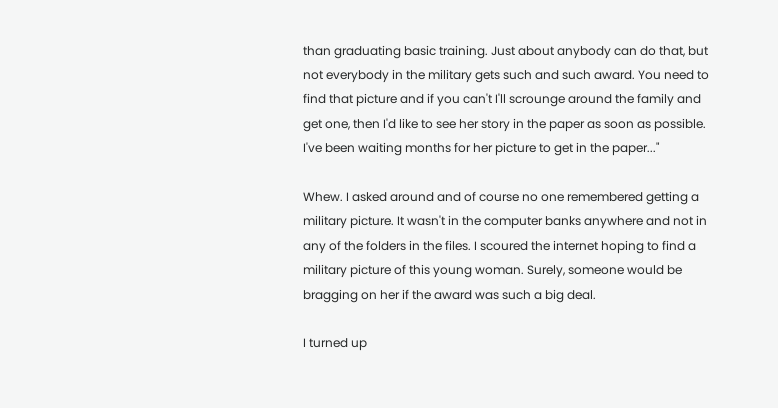than graduating basic training. Just about anybody can do that, but not everybody in the military gets such and such award. You need to find that picture and if you can't I'll scrounge around the family and get one, then I'd like to see her story in the paper as soon as possible. I've been waiting months for her picture to get in the paper..."

Whew. I asked around and of course no one remembered getting a military picture. It wasn't in the computer banks anywhere and not in any of the folders in the files. I scoured the internet hoping to find a military picture of this young woman. Surely, someone would be bragging on her if the award was such a big deal.

I turned up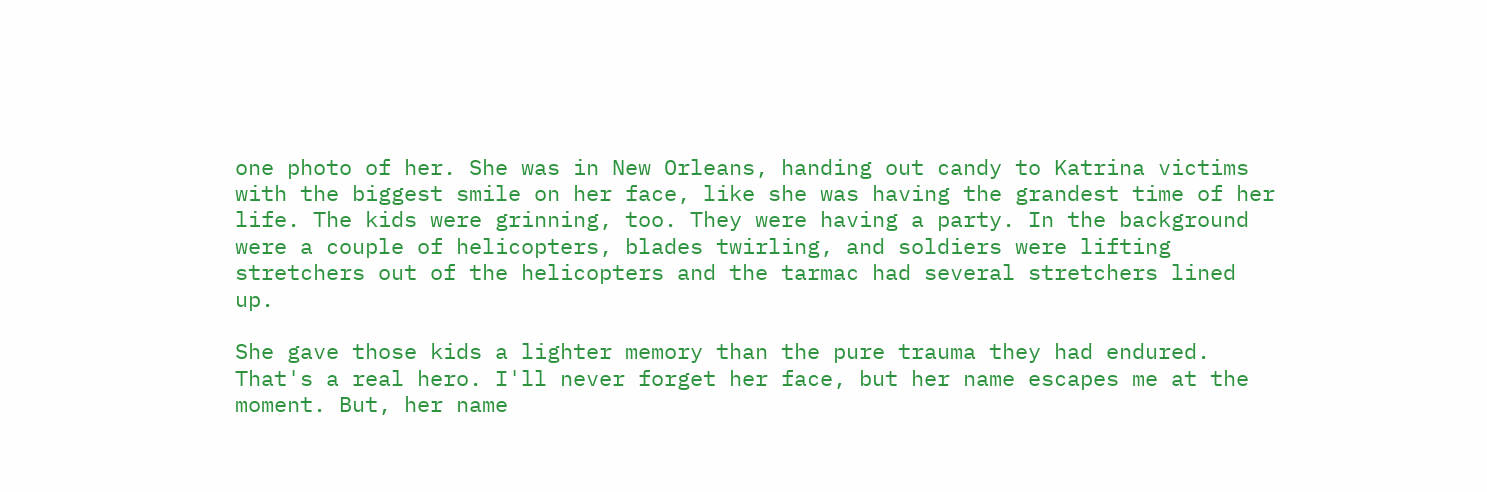one photo of her. She was in New Orleans, handing out candy to Katrina victims with the biggest smile on her face, like she was having the grandest time of her life. The kids were grinning, too. They were having a party. In the background were a couple of helicopters, blades twirling, and soldiers were lifting stretchers out of the helicopters and the tarmac had several stretchers lined up.

She gave those kids a lighter memory than the pure trauma they had endured. That's a real hero. I'll never forget her face, but her name escapes me at the moment. But, her name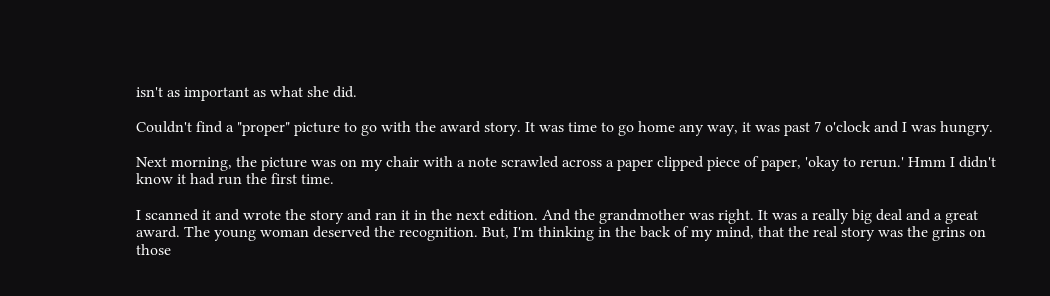isn't as important as what she did.

Couldn't find a "proper" picture to go with the award story. It was time to go home any way, it was past 7 o'clock and I was hungry.

Next morning, the picture was on my chair with a note scrawled across a paper clipped piece of paper, 'okay to rerun.' Hmm I didn't know it had run the first time.

I scanned it and wrote the story and ran it in the next edition. And the grandmother was right. It was a really big deal and a great award. The young woman deserved the recognition. But, I'm thinking in the back of my mind, that the real story was the grins on those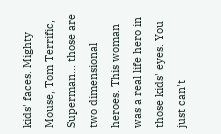kids' faces. Mighty Mouse, Tom Terrific, Superman... those are two dimensional heroes. This woman was a real life hero in those kids' eyes. You just can't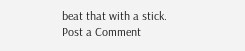beat that with a stick.
Post a Comment